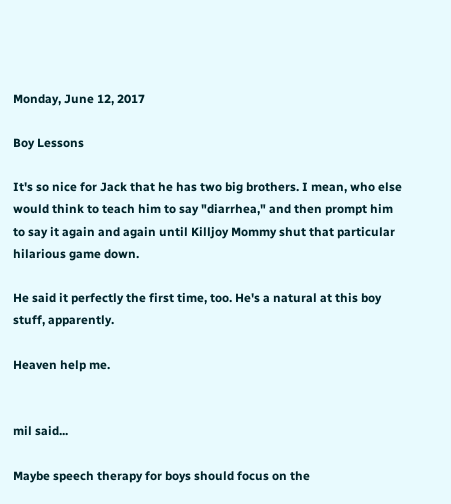Monday, June 12, 2017

Boy Lessons

It's so nice for Jack that he has two big brothers. I mean, who else would think to teach him to say "diarrhea," and then prompt him to say it again and again until Killjoy Mommy shut that particular hilarious game down.

He said it perfectly the first time, too. He's a natural at this boy stuff, apparently.

Heaven help me.


mil said...

Maybe speech therapy for boys should focus on the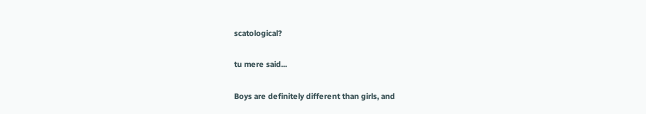scatological?

tu mere said...

Boys are definitely different than girls, and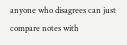anyone who disagrees can just compare notes with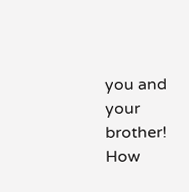you and your brother! How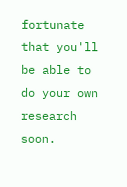fortunate that you'll be able to do your own research soon.